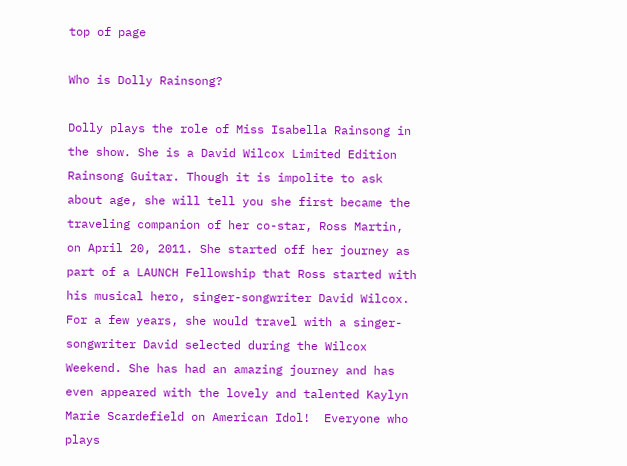top of page

Who is Dolly Rainsong?

Dolly plays the role of Miss Isabella Rainsong in the show. She is a David Wilcox Limited Edition Rainsong Guitar. Though it is impolite to ask about age, she will tell you she first became the traveling companion of her co-star, Ross Martin, on April 20, 2011. She started off her journey as part of a LAUNCH Fellowship that Ross started with his musical hero, singer-songwriter David Wilcox. For a few years, she would travel with a singer-songwriter David selected during the Wilcox Weekend. She has had an amazing journey and has even appeared with the lovely and talented Kaylyn Marie Scardefield on American Idol!  Everyone who plays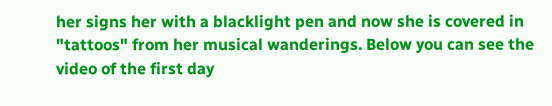her signs her with a blacklight pen and now she is covered in "tattoos" from her musical wanderings. Below you can see the video of the first day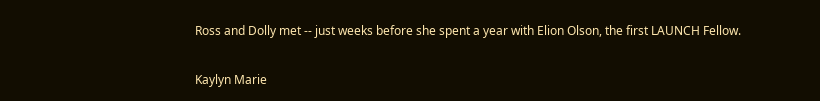Ross and Dolly met -- just weeks before she spent a year with Elion Olson, the first LAUNCH Fellow.

Kaylyn Marie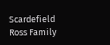Scardefield
Ross Family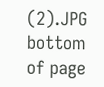(2).JPG
bottom of page